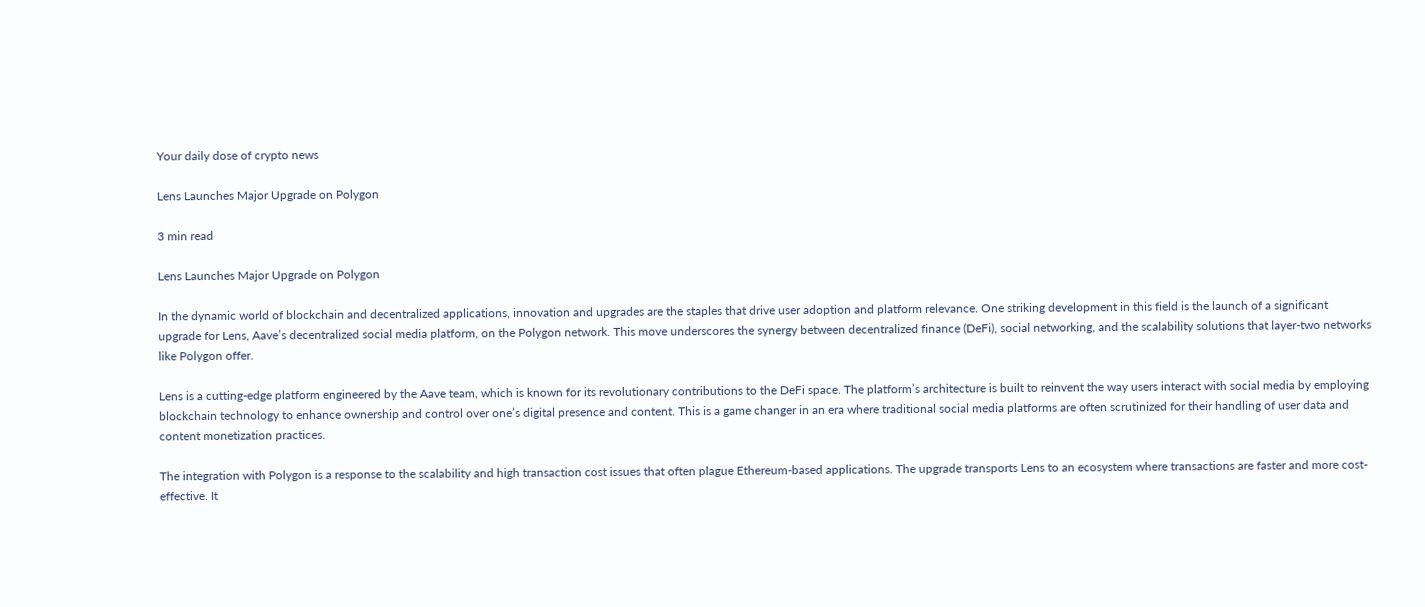Your daily dose of crypto news

Lens Launches Major Upgrade on Polygon

3 min read

Lens Launches Major Upgrade on Polygon

In the dynamic world of blockchain and decentralized applications, innovation and upgrades are the staples that drive user adoption and platform relevance. One striking development in this field is the launch of a significant upgrade for Lens, Aave’s decentralized social media platform, on the Polygon network. This move underscores the synergy between decentralized finance (DeFi), social networking, and the scalability solutions that layer-two networks like Polygon offer.

Lens is a cutting-edge platform engineered by the Aave team, which is known for its revolutionary contributions to the DeFi space. The platform’s architecture is built to reinvent the way users interact with social media by employing blockchain technology to enhance ownership and control over one’s digital presence and content. This is a game changer in an era where traditional social media platforms are often scrutinized for their handling of user data and content monetization practices.

The integration with Polygon is a response to the scalability and high transaction cost issues that often plague Ethereum-based applications. The upgrade transports Lens to an ecosystem where transactions are faster and more cost-effective. It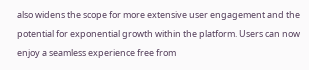also widens the scope for more extensive user engagement and the potential for exponential growth within the platform. Users can now enjoy a seamless experience free from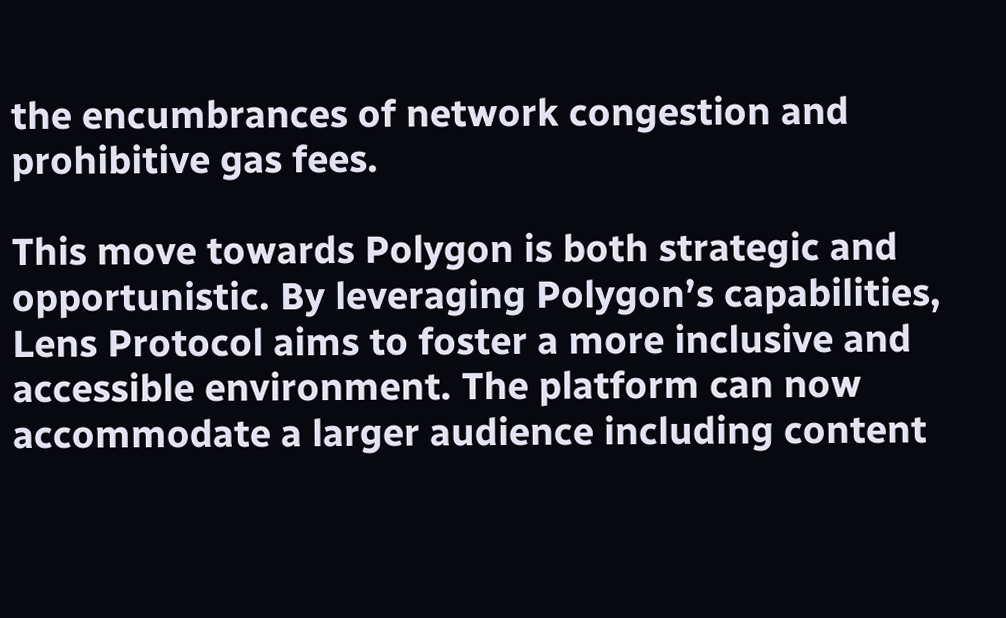the encumbrances of network congestion and prohibitive gas fees.

This move towards Polygon is both strategic and opportunistic. By leveraging Polygon’s capabilities, Lens Protocol aims to foster a more inclusive and accessible environment. The platform can now accommodate a larger audience including content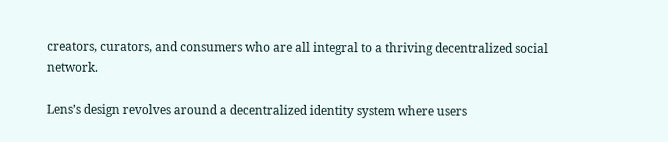creators, curators, and consumers who are all integral to a thriving decentralized social network.

Lens’s design revolves around a decentralized identity system where users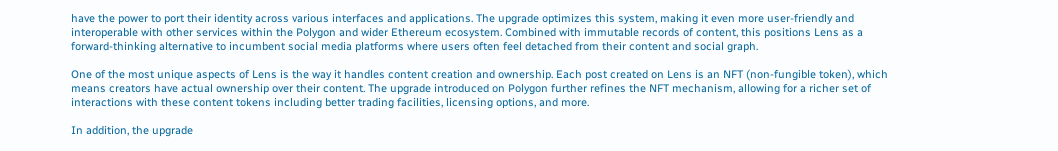have the power to port their identity across various interfaces and applications. The upgrade optimizes this system, making it even more user-friendly and interoperable with other services within the Polygon and wider Ethereum ecosystem. Combined with immutable records of content, this positions Lens as a forward-thinking alternative to incumbent social media platforms where users often feel detached from their content and social graph.

One of the most unique aspects of Lens is the way it handles content creation and ownership. Each post created on Lens is an NFT (non-fungible token), which means creators have actual ownership over their content. The upgrade introduced on Polygon further refines the NFT mechanism, allowing for a richer set of interactions with these content tokens including better trading facilities, licensing options, and more.

In addition, the upgrade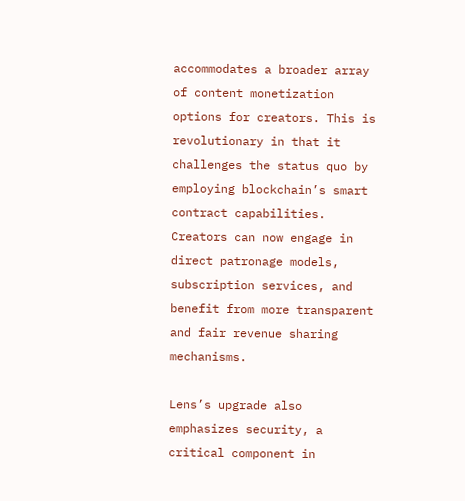accommodates a broader array of content monetization options for creators. This is revolutionary in that it challenges the status quo by employing blockchain’s smart contract capabilities. Creators can now engage in direct patronage models, subscription services, and benefit from more transparent and fair revenue sharing mechanisms.

Lens’s upgrade also emphasizes security, a critical component in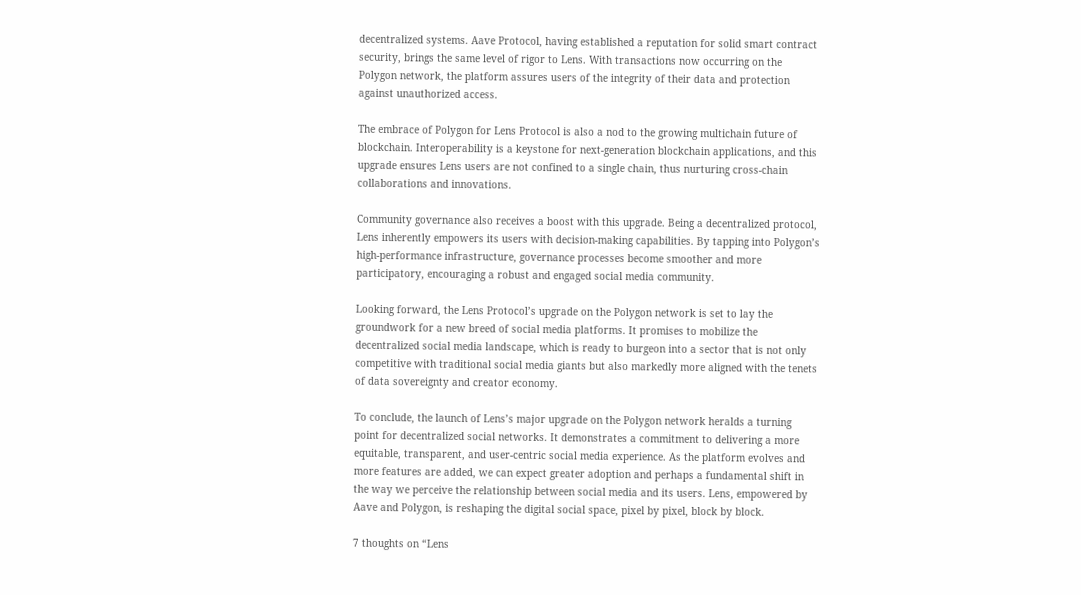decentralized systems. Aave Protocol, having established a reputation for solid smart contract security, brings the same level of rigor to Lens. With transactions now occurring on the Polygon network, the platform assures users of the integrity of their data and protection against unauthorized access.

The embrace of Polygon for Lens Protocol is also a nod to the growing multichain future of blockchain. Interoperability is a keystone for next-generation blockchain applications, and this upgrade ensures Lens users are not confined to a single chain, thus nurturing cross-chain collaborations and innovations.

Community governance also receives a boost with this upgrade. Being a decentralized protocol, Lens inherently empowers its users with decision-making capabilities. By tapping into Polygon’s high-performance infrastructure, governance processes become smoother and more participatory, encouraging a robust and engaged social media community.

Looking forward, the Lens Protocol’s upgrade on the Polygon network is set to lay the groundwork for a new breed of social media platforms. It promises to mobilize the decentralized social media landscape, which is ready to burgeon into a sector that is not only competitive with traditional social media giants but also markedly more aligned with the tenets of data sovereignty and creator economy.

To conclude, the launch of Lens’s major upgrade on the Polygon network heralds a turning point for decentralized social networks. It demonstrates a commitment to delivering a more equitable, transparent, and user-centric social media experience. As the platform evolves and more features are added, we can expect greater adoption and perhaps a fundamental shift in the way we perceive the relationship between social media and its users. Lens, empowered by Aave and Polygon, is reshaping the digital social space, pixel by pixel, block by block.

7 thoughts on “Lens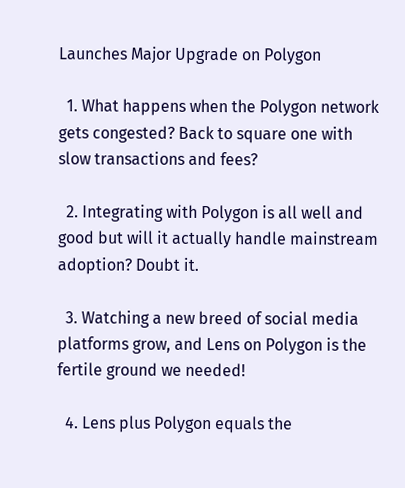Launches Major Upgrade on Polygon

  1. What happens when the Polygon network gets congested? Back to square one with slow transactions and fees?

  2. Integrating with Polygon is all well and good but will it actually handle mainstream adoption? Doubt it.

  3. Watching a new breed of social media platforms grow, and Lens on Polygon is the fertile ground we needed!

  4. Lens plus Polygon equals the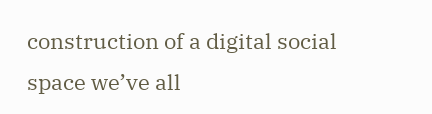construction of a digital social space we’ve all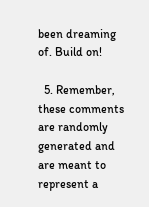been dreaming of. Build on!

  5. Remember, these comments are randomly generated and are meant to represent a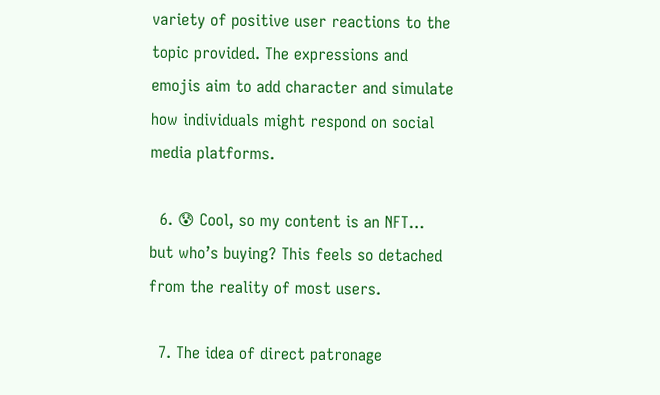variety of positive user reactions to the topic provided. The expressions and emojis aim to add character and simulate how individuals might respond on social media platforms.

  6. 😰 Cool, so my content is an NFT… but who’s buying? This feels so detached from the reality of most users.

  7. The idea of direct patronage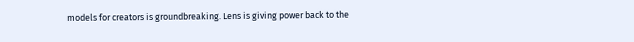models for creators is groundbreaking. Lens is giving power back to the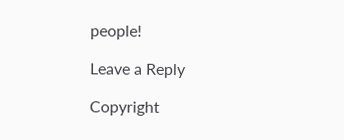people!

Leave a Reply

Copyright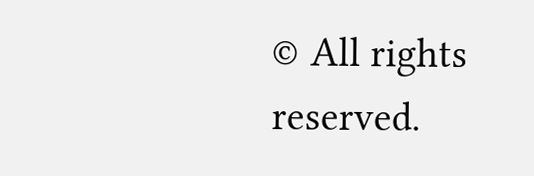© All rights reserved.